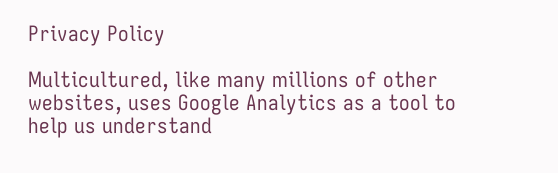Privacy Policy

Multicultured, like many millions of other websites, uses Google Analytics as a tool to help us understand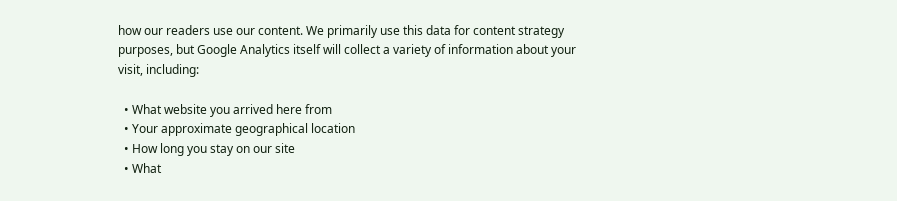how our readers use our content. We primarily use this data for content strategy purposes, but Google Analytics itself will collect a variety of information about your visit, including:

  • What website you arrived here from
  • Your approximate geographical location
  • How long you stay on our site
  • What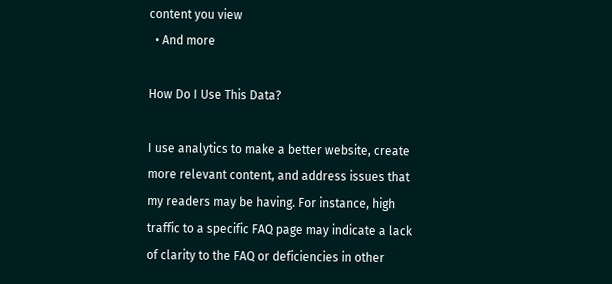content you view
  • And more

How Do I Use This Data?

I use analytics to make a better website, create more relevant content, and address issues that my readers may be having. For instance, high traffic to a specific FAQ page may indicate a lack of clarity to the FAQ or deficiencies in other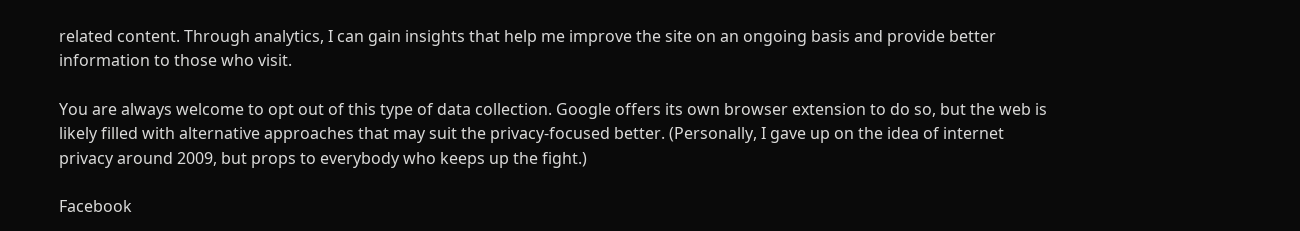related content. Through analytics, I can gain insights that help me improve the site on an ongoing basis and provide better information to those who visit.

You are always welcome to opt out of this type of data collection. Google offers its own browser extension to do so, but the web is likely filled with alternative approaches that may suit the privacy-focused better. (Personally, I gave up on the idea of internet privacy around 2009, but props to everybody who keeps up the fight.)

Facebook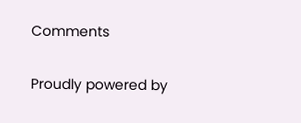Comments

Proudly powered by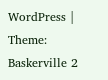WordPress | Theme: Baskerville 2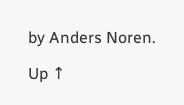by Anders Noren.

Up ↑